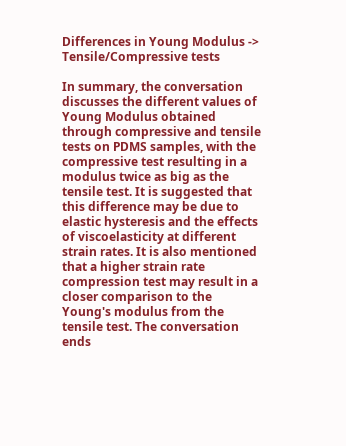Differences in Young Modulus -> Tensile/Compressive tests

In summary, the conversation discusses the different values of Young Modulus obtained through compressive and tensile tests on PDMS samples, with the compressive test resulting in a modulus twice as big as the tensile test. It is suggested that this difference may be due to elastic hysteresis and the effects of viscoelasticity at different strain rates. It is also mentioned that a higher strain rate compression test may result in a closer comparison to the Young's modulus from the tensile test. The conversation ends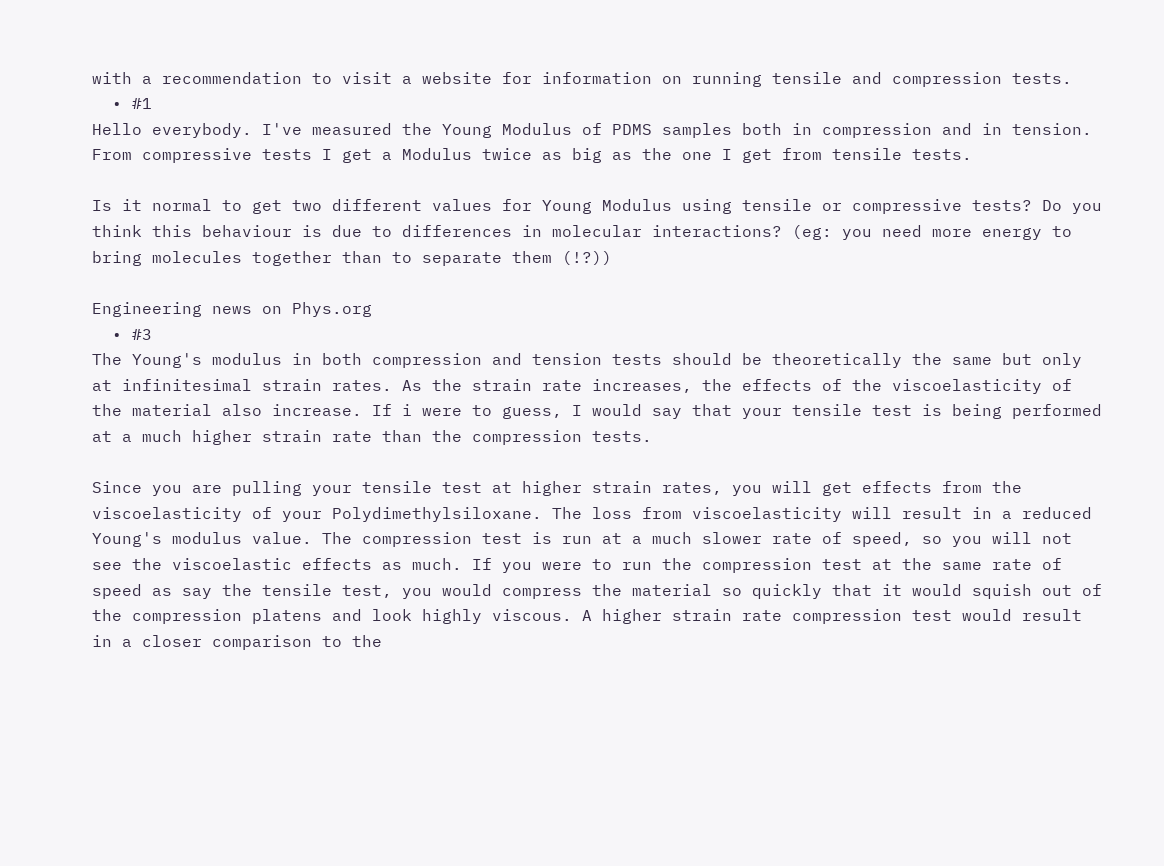with a recommendation to visit a website for information on running tensile and compression tests.
  • #1
Hello everybody. I've measured the Young Modulus of PDMS samples both in compression and in tension. From compressive tests I get a Modulus twice as big as the one I get from tensile tests.

Is it normal to get two different values for Young Modulus using tensile or compressive tests? Do you think this behaviour is due to differences in molecular interactions? (eg: you need more energy to bring molecules together than to separate them (!?))

Engineering news on Phys.org
  • #3
The Young's modulus in both compression and tension tests should be theoretically the same but only at infinitesimal strain rates. As the strain rate increases, the effects of the viscoelasticity of the material also increase. If i were to guess, I would say that your tensile test is being performed at a much higher strain rate than the compression tests.

Since you are pulling your tensile test at higher strain rates, you will get effects from the viscoelasticity of your Polydimethylsiloxane. The loss from viscoelasticity will result in a reduced Young's modulus value. The compression test is run at a much slower rate of speed, so you will not see the viscoelastic effects as much. If you were to run the compression test at the same rate of speed as say the tensile test, you would compress the material so quickly that it would squish out of the compression platens and look highly viscous. A higher strain rate compression test would result in a closer comparison to the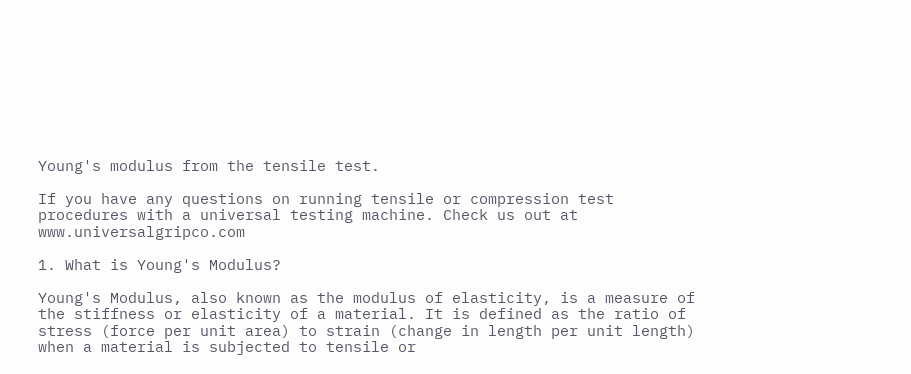Young's modulus from the tensile test.

If you have any questions on running tensile or compression test procedures with a universal testing machine. Check us out at www.universalgripco.com

1. What is Young's Modulus?

Young's Modulus, also known as the modulus of elasticity, is a measure of the stiffness or elasticity of a material. It is defined as the ratio of stress (force per unit area) to strain (change in length per unit length) when a material is subjected to tensile or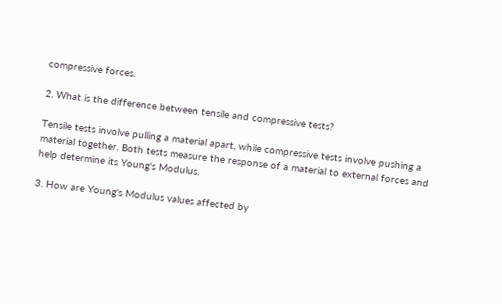compressive forces.

2. What is the difference between tensile and compressive tests?

Tensile tests involve pulling a material apart, while compressive tests involve pushing a material together. Both tests measure the response of a material to external forces and help determine its Young's Modulus.

3. How are Young's Modulus values affected by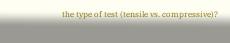the type of test (tensile vs. compressive)?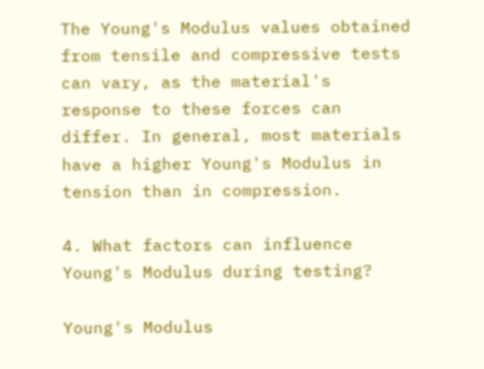The Young's Modulus values obtained from tensile and compressive tests can vary, as the material's response to these forces can differ. In general, most materials have a higher Young's Modulus in tension than in compression.

4. What factors can influence Young's Modulus during testing?

Young's Modulus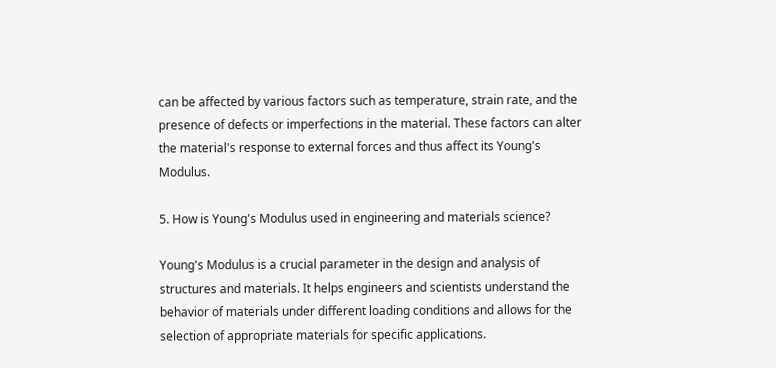can be affected by various factors such as temperature, strain rate, and the presence of defects or imperfections in the material. These factors can alter the material's response to external forces and thus affect its Young's Modulus.

5. How is Young's Modulus used in engineering and materials science?

Young's Modulus is a crucial parameter in the design and analysis of structures and materials. It helps engineers and scientists understand the behavior of materials under different loading conditions and allows for the selection of appropriate materials for specific applications.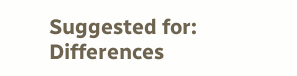Suggested for: Differences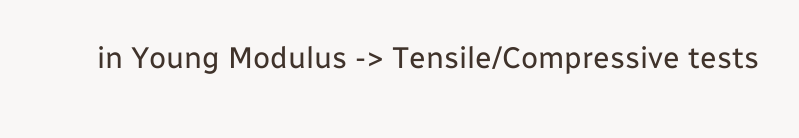in Young Modulus -> Tensile/Compressive tests